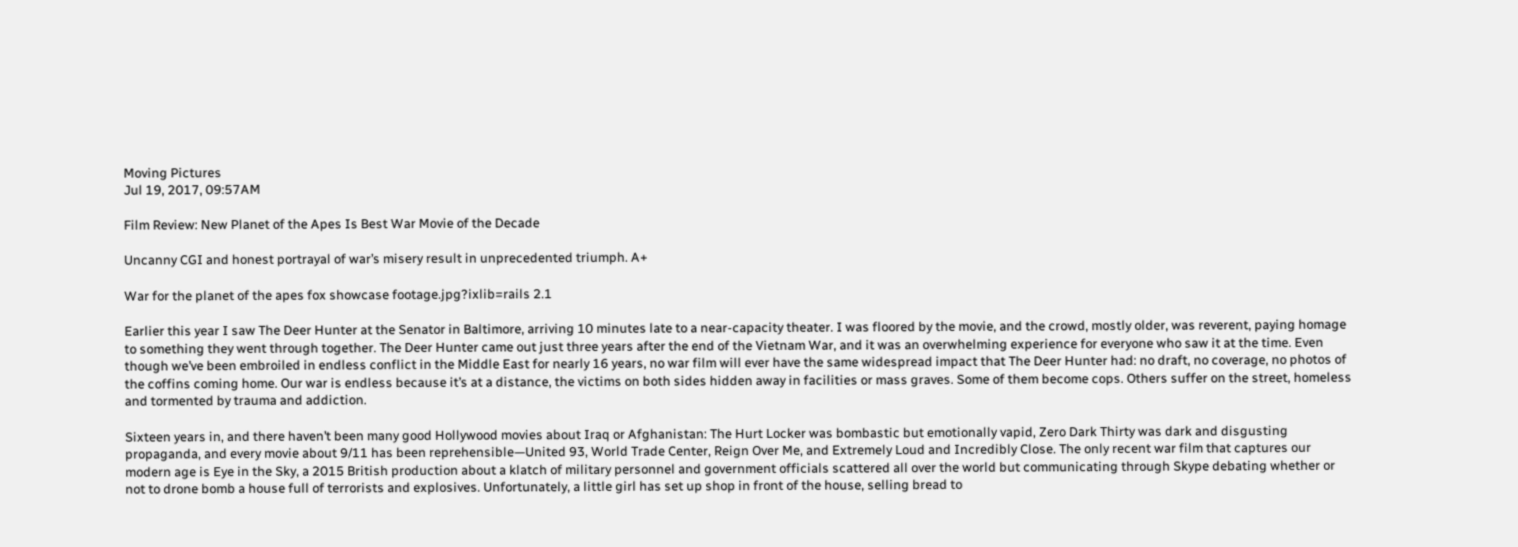Moving Pictures
Jul 19, 2017, 09:57AM

Film Review: New Planet of the Apes Is Best War Movie of the Decade

Uncanny CGI and honest portrayal of war’s misery result in unprecedented triumph. A+

War for the planet of the apes fox showcase footage.jpg?ixlib=rails 2.1

Earlier this year I saw The Deer Hunter at the Senator in Baltimore, arriving 10 minutes late to a near-capacity theater. I was floored by the movie, and the crowd, mostly older, was reverent, paying homage to something they went through together. The Deer Hunter came out just three years after the end of the Vietnam War, and it was an overwhelming experience for everyone who saw it at the time. Even though we’ve been embroiled in endless conflict in the Middle East for nearly 16 years, no war film will ever have the same widespread impact that The Deer Hunter had: no draft, no coverage, no photos of the coffins coming home. Our war is endless because it’s at a distance, the victims on both sides hidden away in facilities or mass graves. Some of them become cops. Others suffer on the street, homeless and tormented by trauma and addiction.

Sixteen years in, and there haven’t been many good Hollywood movies about Iraq or Afghanistan: The Hurt Locker was bombastic but emotionally vapid, Zero Dark Thirty was dark and disgusting propaganda, and every movie about 9/11 has been reprehensible—United 93, World Trade Center, Reign Over Me, and Extremely Loud and Incredibly Close. The only recent war film that captures our modern age is Eye in the Sky, a 2015 British production about a klatch of military personnel and government officials scattered all over the world but communicating through Skype debating whether or not to drone bomb a house full of terrorists and explosives. Unfortunately, a little girl has set up shop in front of the house, selling bread to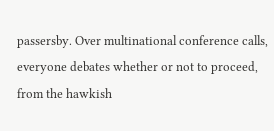passersby. Over multinational conference calls, everyone debates whether or not to proceed, from the hawkish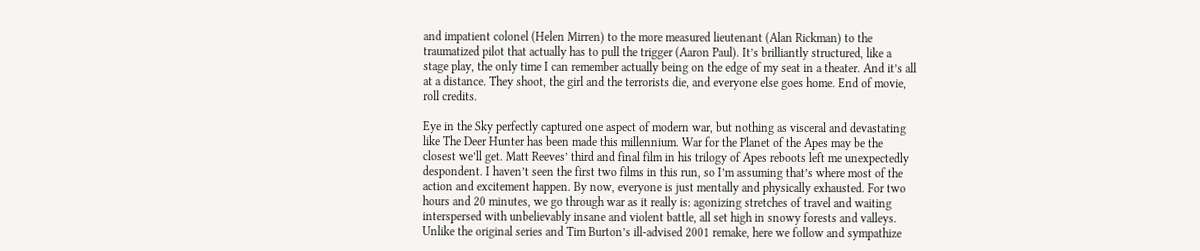and impatient colonel (Helen Mirren) to the more measured lieutenant (Alan Rickman) to the traumatized pilot that actually has to pull the trigger (Aaron Paul). It’s brilliantly structured, like a stage play, the only time I can remember actually being on the edge of my seat in a theater. And it’s all at a distance. They shoot, the girl and the terrorists die, and everyone else goes home. End of movie, roll credits.

Eye in the Sky perfectly captured one aspect of modern war, but nothing as visceral and devastating like The Deer Hunter has been made this millennium. War for the Planet of the Apes may be the closest we’ll get. Matt Reeves’ third and final film in his trilogy of Apes reboots left me unexpectedly despondent. I haven’t seen the first two films in this run, so I’m assuming that’s where most of the action and excitement happen. By now, everyone is just mentally and physically exhausted. For two hours and 20 minutes, we go through war as it really is: agonizing stretches of travel and waiting interspersed with unbelievably insane and violent battle, all set high in snowy forests and valleys. Unlike the original series and Tim Burton’s ill-advised 2001 remake, here we follow and sympathize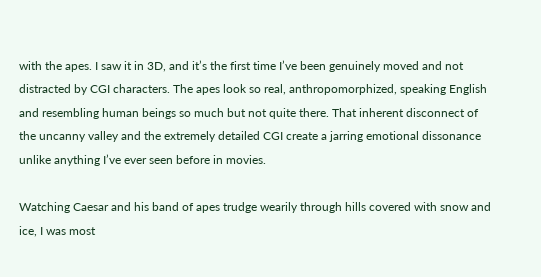with the apes. I saw it in 3D, and it’s the first time I’ve been genuinely moved and not distracted by CGI characters. The apes look so real, anthropomorphized, speaking English and resembling human beings so much but not quite there. That inherent disconnect of the uncanny valley and the extremely detailed CGI create a jarring emotional dissonance unlike anything I’ve ever seen before in movies.

Watching Caesar and his band of apes trudge wearily through hills covered with snow and ice, I was most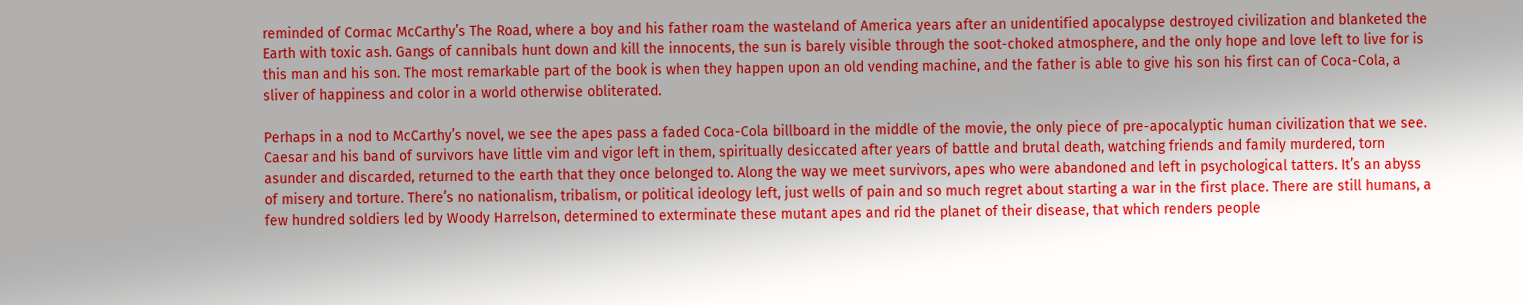reminded of Cormac McCarthy’s The Road, where a boy and his father roam the wasteland of America years after an unidentified apocalypse destroyed civilization and blanketed the Earth with toxic ash. Gangs of cannibals hunt down and kill the innocents, the sun is barely visible through the soot-choked atmosphere, and the only hope and love left to live for is this man and his son. The most remarkable part of the book is when they happen upon an old vending machine, and the father is able to give his son his first can of Coca-Cola, a sliver of happiness and color in a world otherwise obliterated.

Perhaps in a nod to McCarthy’s novel, we see the apes pass a faded Coca-Cola billboard in the middle of the movie, the only piece of pre-apocalyptic human civilization that we see. Caesar and his band of survivors have little vim and vigor left in them, spiritually desiccated after years of battle and brutal death, watching friends and family murdered, torn asunder and discarded, returned to the earth that they once belonged to. Along the way we meet survivors, apes who were abandoned and left in psychological tatters. It’s an abyss of misery and torture. There’s no nationalism, tribalism, or political ideology left, just wells of pain and so much regret about starting a war in the first place. There are still humans, a few hundred soldiers led by Woody Harrelson, determined to exterminate these mutant apes and rid the planet of their disease, that which renders people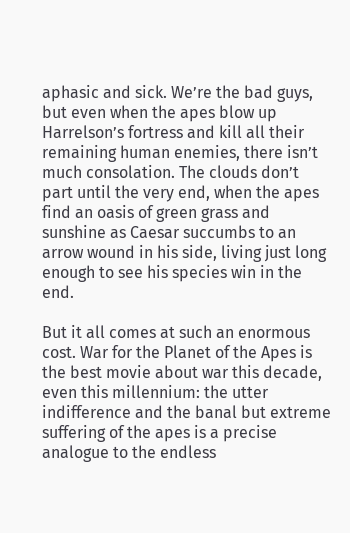aphasic and sick. We’re the bad guys, but even when the apes blow up Harrelson’s fortress and kill all their remaining human enemies, there isn’t much consolation. The clouds don’t part until the very end, when the apes find an oasis of green grass and sunshine as Caesar succumbs to an arrow wound in his side, living just long enough to see his species win in the end.

But it all comes at such an enormous cost. War for the Planet of the Apes is the best movie about war this decade, even this millennium: the utter indifference and the banal but extreme suffering of the apes is a precise analogue to the endless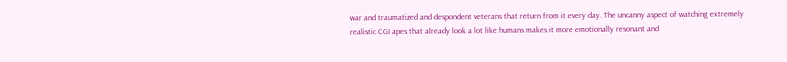war and traumatized and despondent veterans that return from it every day. The uncanny aspect of watching extremely realistic CGI apes that already look a lot like humans makes it more emotionally resonant and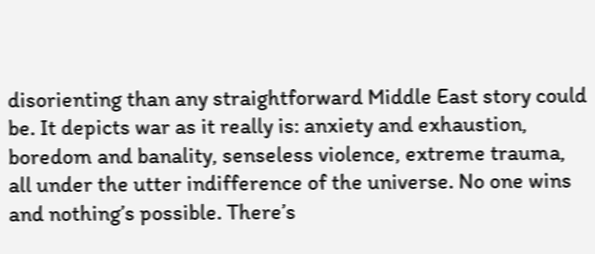disorienting than any straightforward Middle East story could be. It depicts war as it really is: anxiety and exhaustion, boredom and banality, senseless violence, extreme trauma, all under the utter indifference of the universe. No one wins and nothing’s possible. There’s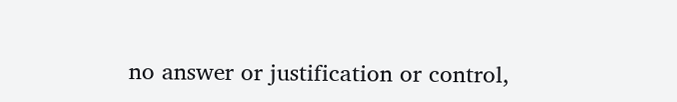no answer or justification or control,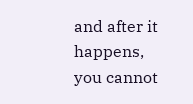and after it happens, you cannot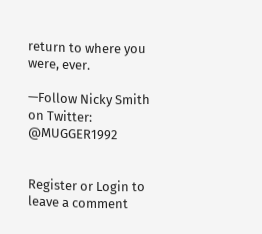return to where you were, ever.

—Follow Nicky Smith on Twitter: @MUGGER1992


Register or Login to leave a comment